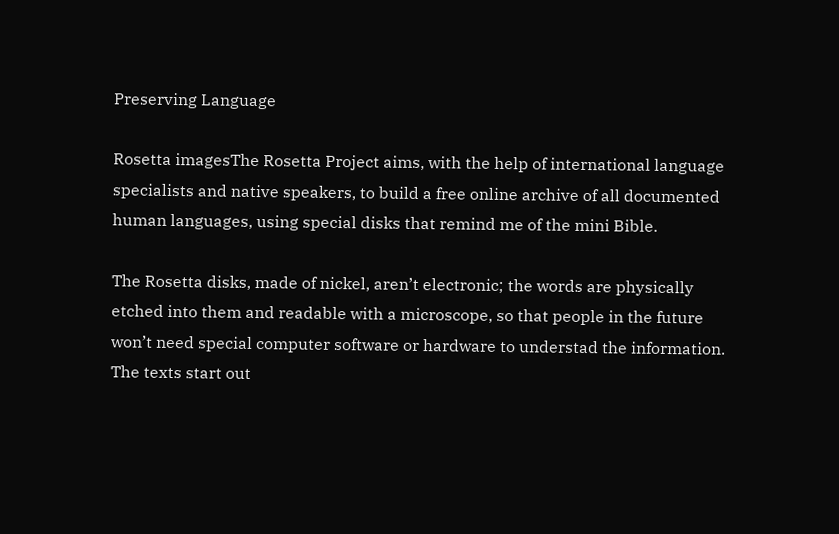Preserving Language

Rosetta imagesThe Rosetta Project aims, with the help of international language specialists and native speakers, to build a free online archive of all documented human languages, using special disks that remind me of the mini Bible.

The Rosetta disks, made of nickel, aren’t electronic; the words are physically etched into them and readable with a microscope, so that people in the future won’t need special computer software or hardware to understad the information. The texts start out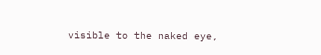visible to the naked eye,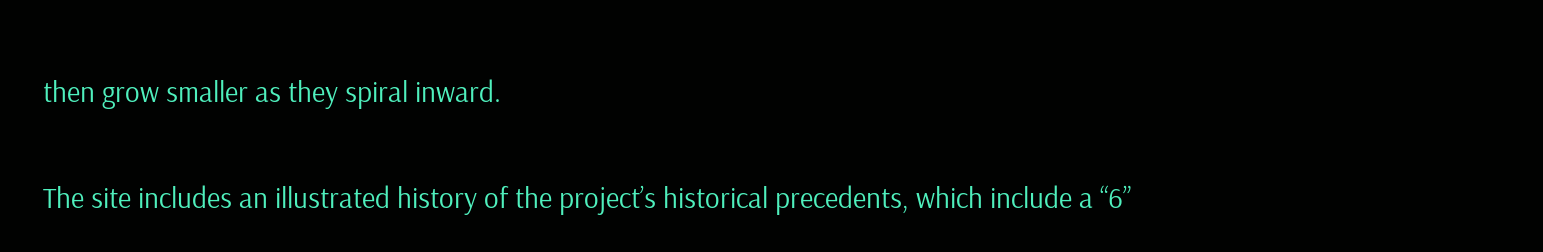then grow smaller as they spiral inward.

The site includes an illustrated history of the project’s historical precedents, which include a “6”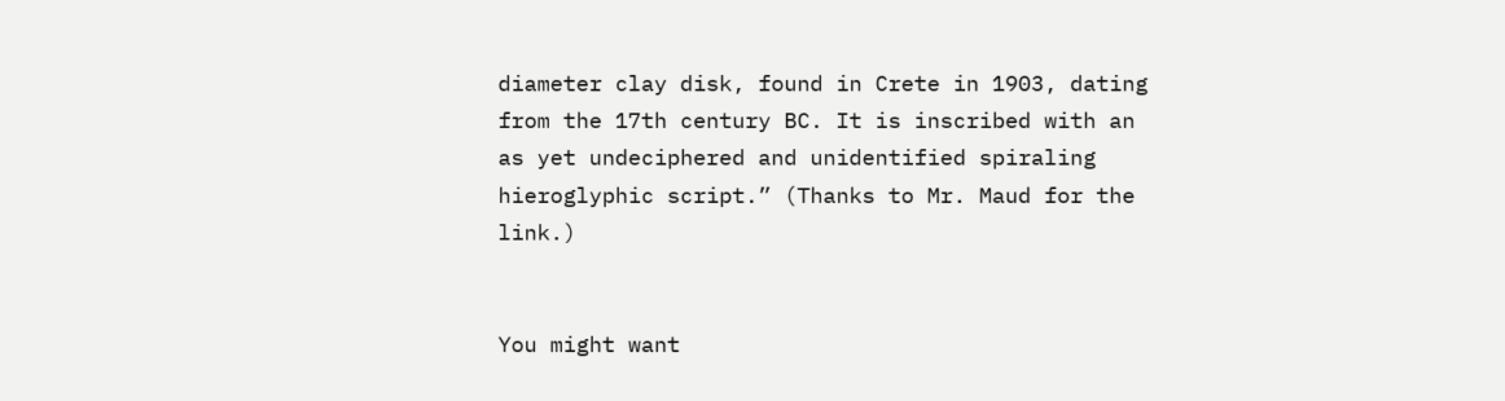diameter clay disk, found in Crete in 1903, dating from the 17th century BC. It is inscribed with an as yet undeciphered and unidentified spiraling hieroglyphic script.” (Thanks to Mr. Maud for the link.)


You might want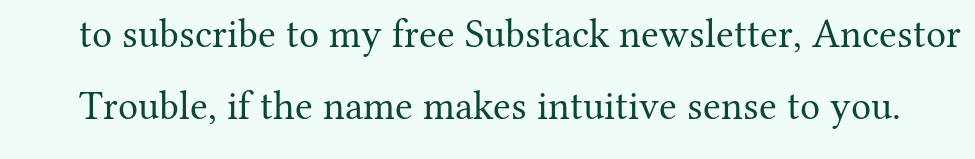to subscribe to my free Substack newsletter, Ancestor Trouble, if the name makes intuitive sense to you.